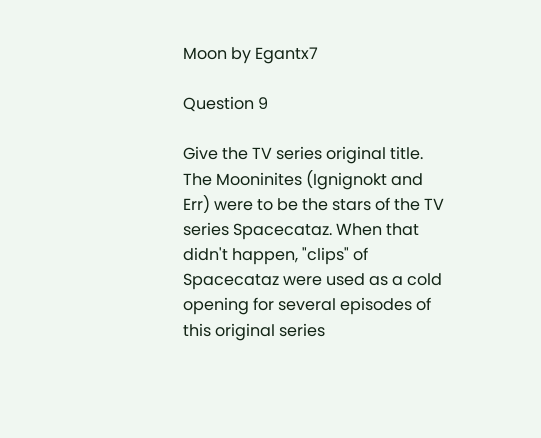Moon by Egantx7

Question 9

Give the TV series original title. The Mooninites (Ignignokt and Err) were to be the stars of the TV series Spacecataz. When that didn't happen, "clips" of Spacecataz were used as a cold opening for several episodes of this original series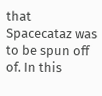that Spacecataz was to be spun off of. In this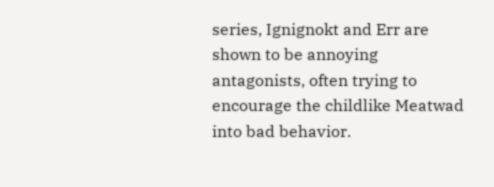series, Ignignokt and Err are shown to be annoying antagonists, often trying to encourage the childlike Meatwad into bad behavior.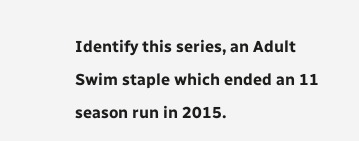Identify this series, an Adult Swim staple which ended an 11 season run in 2015.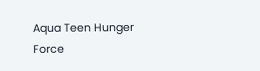Aqua Teen Hunger Force